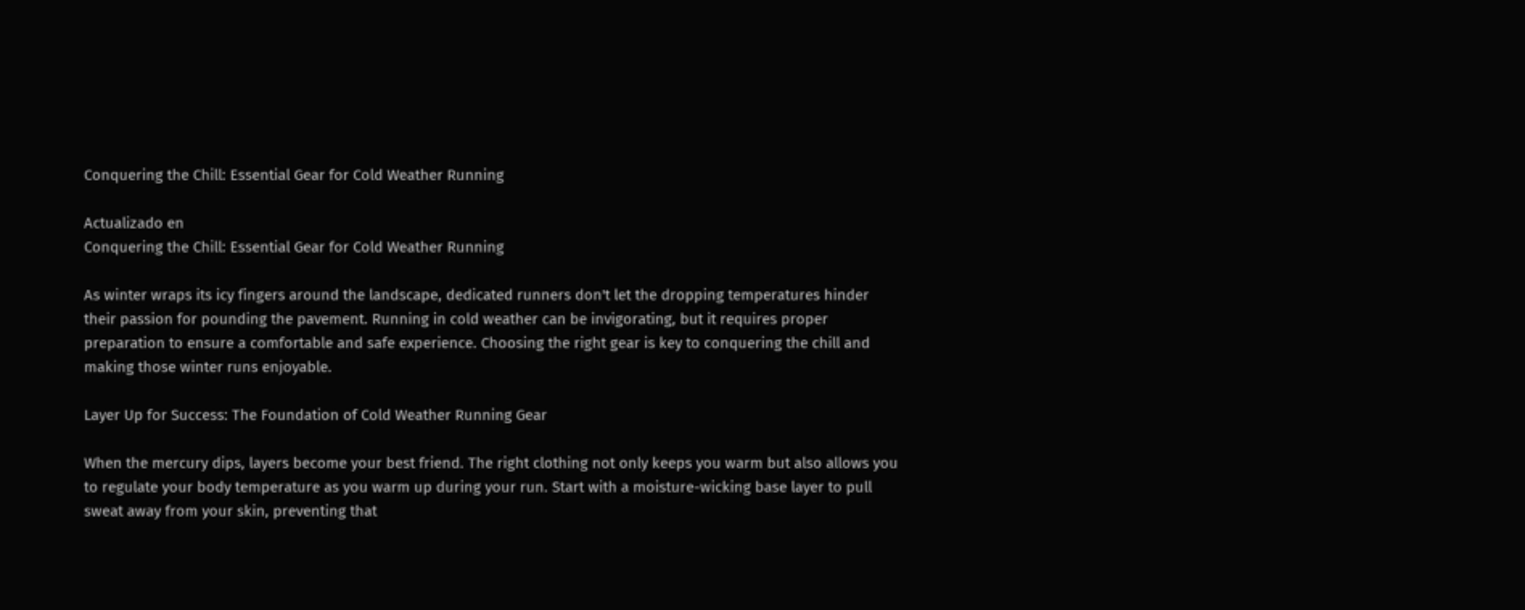Conquering the Chill: Essential Gear for Cold Weather Running

Actualizado en
Conquering the Chill: Essential Gear for Cold Weather Running

As winter wraps its icy fingers around the landscape, dedicated runners don't let the dropping temperatures hinder their passion for pounding the pavement. Running in cold weather can be invigorating, but it requires proper preparation to ensure a comfortable and safe experience. Choosing the right gear is key to conquering the chill and making those winter runs enjoyable.

Layer Up for Success: The Foundation of Cold Weather Running Gear

When the mercury dips, layers become your best friend. The right clothing not only keeps you warm but also allows you to regulate your body temperature as you warm up during your run. Start with a moisture-wicking base layer to pull sweat away from your skin, preventing that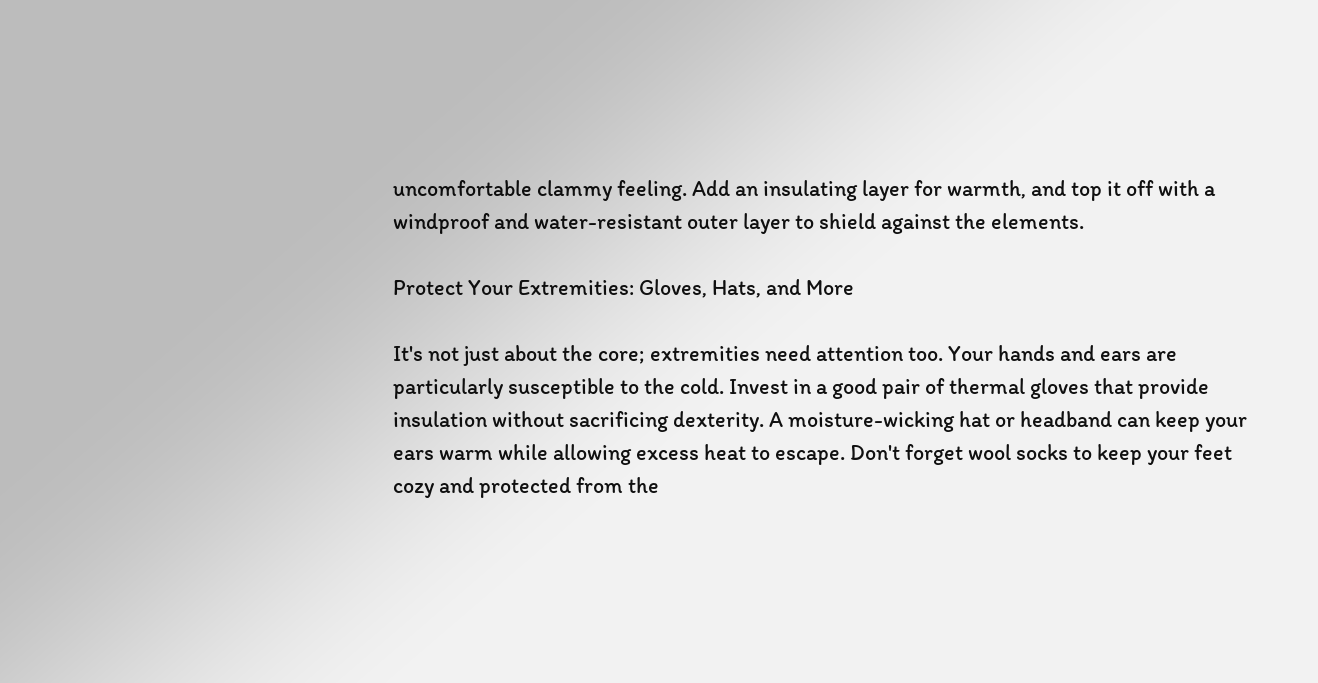uncomfortable clammy feeling. Add an insulating layer for warmth, and top it off with a windproof and water-resistant outer layer to shield against the elements.

Protect Your Extremities: Gloves, Hats, and More

It's not just about the core; extremities need attention too. Your hands and ears are particularly susceptible to the cold. Invest in a good pair of thermal gloves that provide insulation without sacrificing dexterity. A moisture-wicking hat or headband can keep your ears warm while allowing excess heat to escape. Don't forget wool socks to keep your feet cozy and protected from the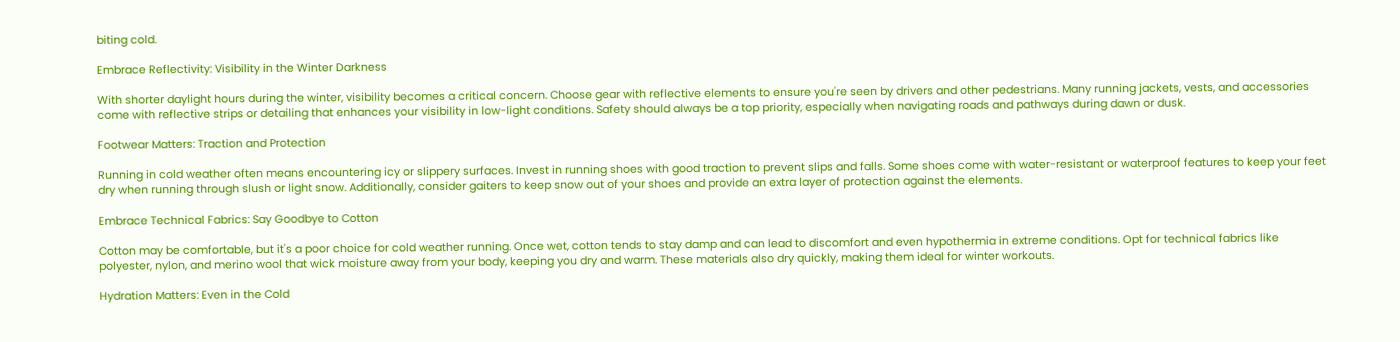biting cold.

Embrace Reflectivity: Visibility in the Winter Darkness

With shorter daylight hours during the winter, visibility becomes a critical concern. Choose gear with reflective elements to ensure you're seen by drivers and other pedestrians. Many running jackets, vests, and accessories come with reflective strips or detailing that enhances your visibility in low-light conditions. Safety should always be a top priority, especially when navigating roads and pathways during dawn or dusk.

Footwear Matters: Traction and Protection

Running in cold weather often means encountering icy or slippery surfaces. Invest in running shoes with good traction to prevent slips and falls. Some shoes come with water-resistant or waterproof features to keep your feet dry when running through slush or light snow. Additionally, consider gaiters to keep snow out of your shoes and provide an extra layer of protection against the elements.

Embrace Technical Fabrics: Say Goodbye to Cotton

Cotton may be comfortable, but it's a poor choice for cold weather running. Once wet, cotton tends to stay damp and can lead to discomfort and even hypothermia in extreme conditions. Opt for technical fabrics like polyester, nylon, and merino wool that wick moisture away from your body, keeping you dry and warm. These materials also dry quickly, making them ideal for winter workouts.

Hydration Matters: Even in the Cold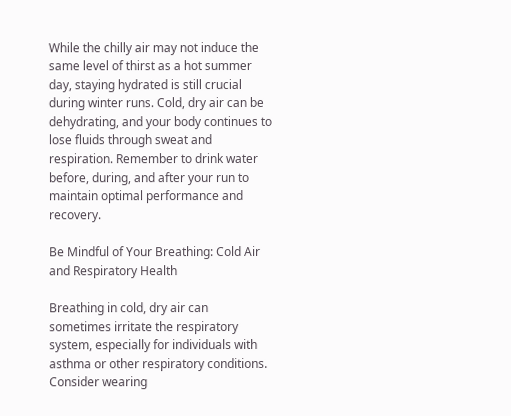While the chilly air may not induce the same level of thirst as a hot summer day, staying hydrated is still crucial during winter runs. Cold, dry air can be dehydrating, and your body continues to lose fluids through sweat and respiration. Remember to drink water before, during, and after your run to maintain optimal performance and recovery.

Be Mindful of Your Breathing: Cold Air and Respiratory Health

Breathing in cold, dry air can sometimes irritate the respiratory system, especially for individuals with asthma or other respiratory conditions. Consider wearing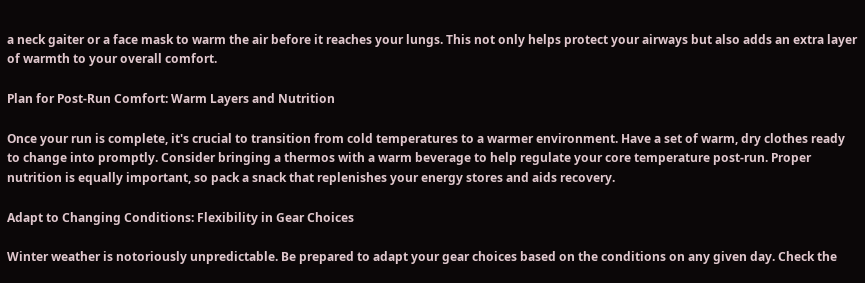a neck gaiter or a face mask to warm the air before it reaches your lungs. This not only helps protect your airways but also adds an extra layer of warmth to your overall comfort.

Plan for Post-Run Comfort: Warm Layers and Nutrition

Once your run is complete, it's crucial to transition from cold temperatures to a warmer environment. Have a set of warm, dry clothes ready to change into promptly. Consider bringing a thermos with a warm beverage to help regulate your core temperature post-run. Proper nutrition is equally important, so pack a snack that replenishes your energy stores and aids recovery.

Adapt to Changing Conditions: Flexibility in Gear Choices

Winter weather is notoriously unpredictable. Be prepared to adapt your gear choices based on the conditions on any given day. Check the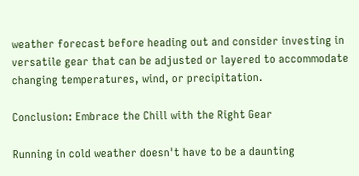weather forecast before heading out and consider investing in versatile gear that can be adjusted or layered to accommodate changing temperatures, wind, or precipitation.

Conclusion: Embrace the Chill with the Right Gear

Running in cold weather doesn't have to be a daunting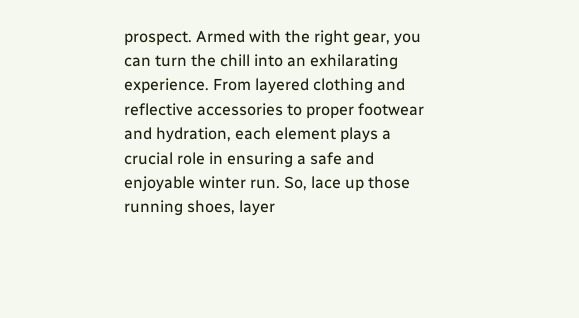prospect. Armed with the right gear, you can turn the chill into an exhilarating experience. From layered clothing and reflective accessories to proper footwear and hydration, each element plays a crucial role in ensuring a safe and enjoyable winter run. So, lace up those running shoes, layer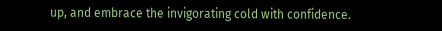up, and embrace the invigorating cold with confidence.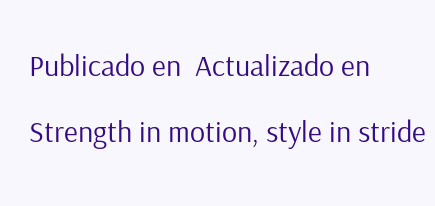Publicado en  Actualizado en

Strength in motion, style in stride